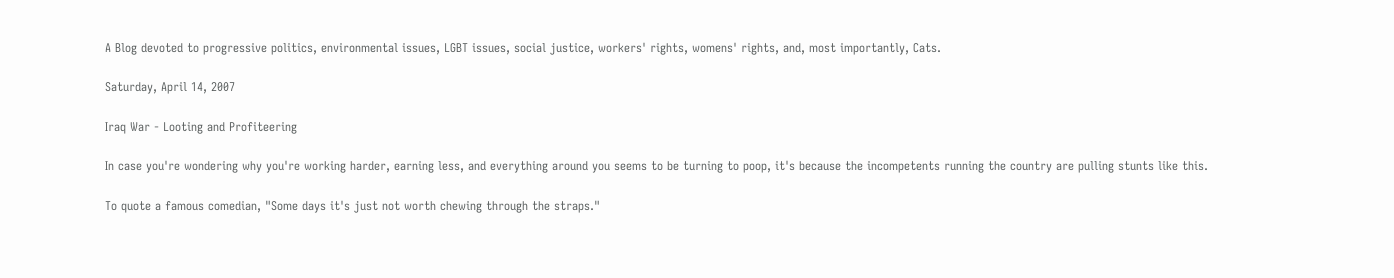A Blog devoted to progressive politics, environmental issues, LGBT issues, social justice, workers' rights, womens' rights, and, most importantly, Cats.

Saturday, April 14, 2007

Iraq War - Looting and Profiteering

In case you're wondering why you're working harder, earning less, and everything around you seems to be turning to poop, it's because the incompetents running the country are pulling stunts like this.

To quote a famous comedian, "Some days it's just not worth chewing through the straps."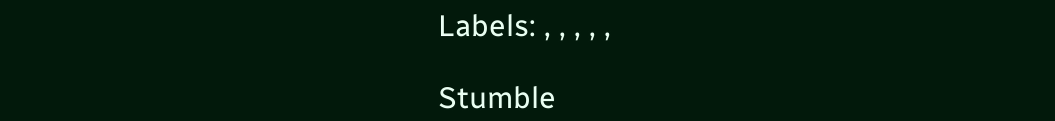Labels: , , , , ,

Stumble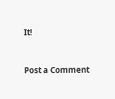It!


Post a Comment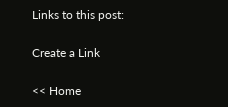Links to this post:

Create a Link

<< Home